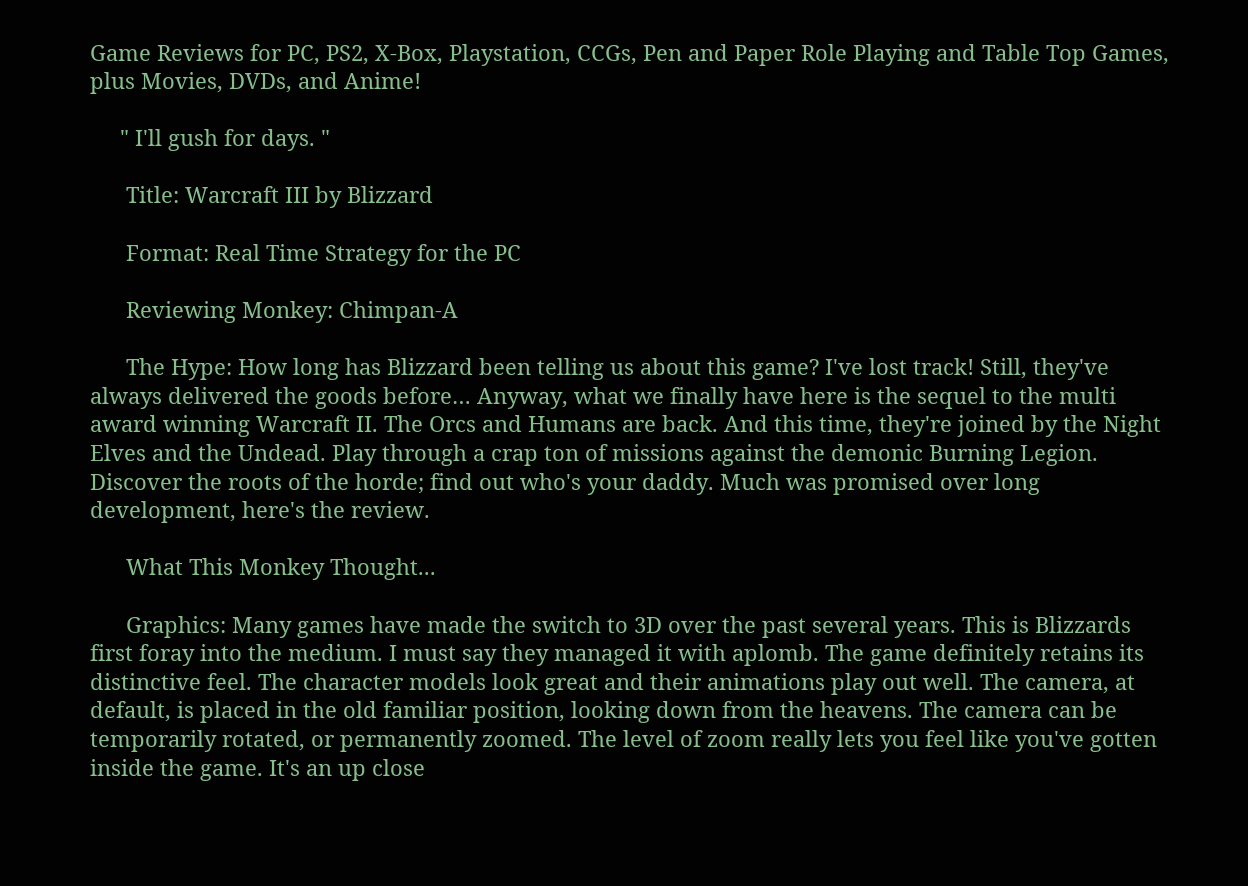Game Reviews for PC, PS2, X-Box, Playstation, CCGs, Pen and Paper Role Playing and Table Top Games, plus Movies, DVDs, and Anime!

     " I'll gush for days. "

      Title: Warcraft III by Blizzard

      Format: Real Time Strategy for the PC

      Reviewing Monkey: Chimpan-A

      The Hype: How long has Blizzard been telling us about this game? I've lost track! Still, they've always delivered the goods before… Anyway, what we finally have here is the sequel to the multi award winning Warcraft II. The Orcs and Humans are back. And this time, they're joined by the Night Elves and the Undead. Play through a crap ton of missions against the demonic Burning Legion. Discover the roots of the horde; find out who's your daddy. Much was promised over long development, here's the review.

      What This Monkey Thought...

      Graphics: Many games have made the switch to 3D over the past several years. This is Blizzards first foray into the medium. I must say they managed it with aplomb. The game definitely retains its distinctive feel. The character models look great and their animations play out well. The camera, at default, is placed in the old familiar position, looking down from the heavens. The camera can be temporarily rotated, or permanently zoomed. The level of zoom really lets you feel like you've gotten inside the game. It's an up close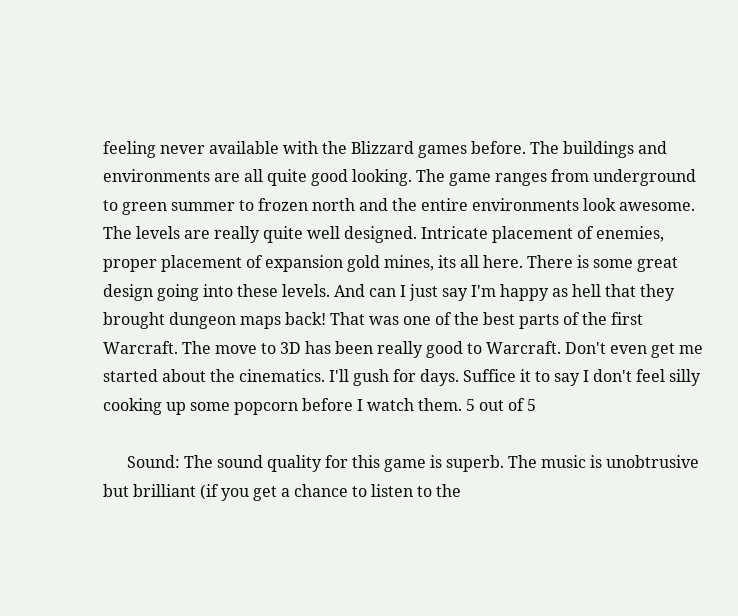feeling never available with the Blizzard games before. The buildings and environments are all quite good looking. The game ranges from underground to green summer to frozen north and the entire environments look awesome. The levels are really quite well designed. Intricate placement of enemies, proper placement of expansion gold mines, its all here. There is some great design going into these levels. And can I just say I'm happy as hell that they brought dungeon maps back! That was one of the best parts of the first Warcraft. The move to 3D has been really good to Warcraft. Don't even get me started about the cinematics. I'll gush for days. Suffice it to say I don't feel silly cooking up some popcorn before I watch them. 5 out of 5

      Sound: The sound quality for this game is superb. The music is unobtrusive but brilliant (if you get a chance to listen to the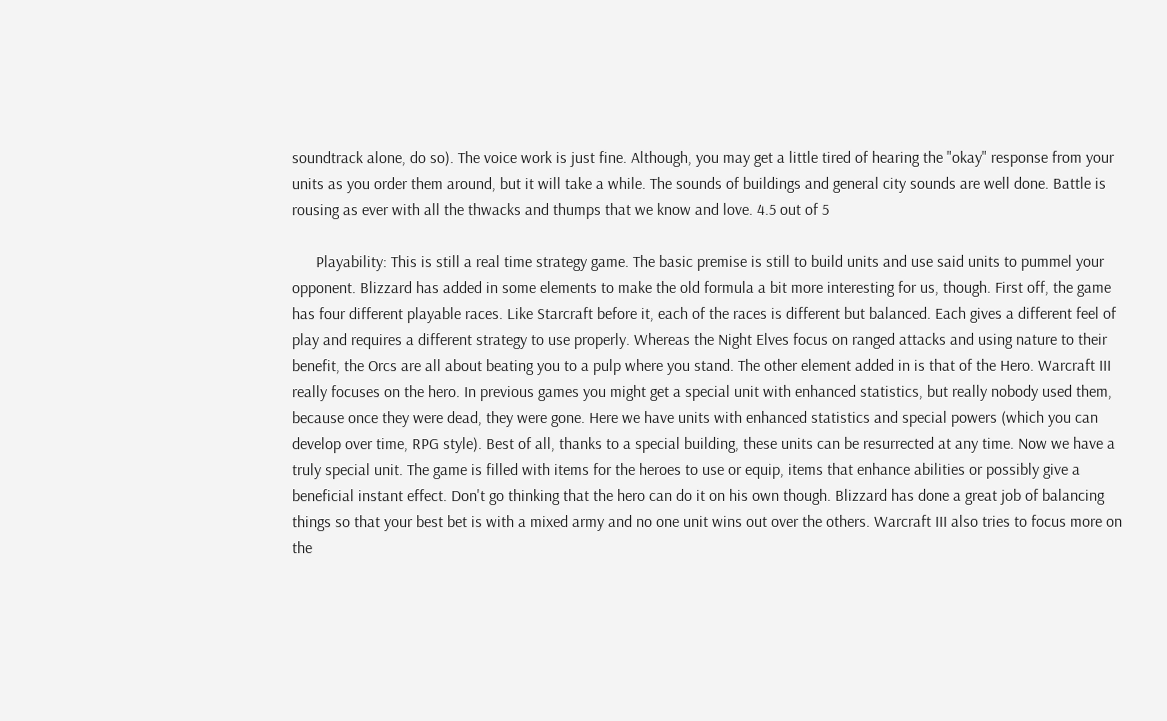soundtrack alone, do so). The voice work is just fine. Although, you may get a little tired of hearing the "okay" response from your units as you order them around, but it will take a while. The sounds of buildings and general city sounds are well done. Battle is rousing as ever with all the thwacks and thumps that we know and love. 4.5 out of 5

      Playability: This is still a real time strategy game. The basic premise is still to build units and use said units to pummel your opponent. Blizzard has added in some elements to make the old formula a bit more interesting for us, though. First off, the game has four different playable races. Like Starcraft before it, each of the races is different but balanced. Each gives a different feel of play and requires a different strategy to use properly. Whereas the Night Elves focus on ranged attacks and using nature to their benefit, the Orcs are all about beating you to a pulp where you stand. The other element added in is that of the Hero. Warcraft III really focuses on the hero. In previous games you might get a special unit with enhanced statistics, but really nobody used them, because once they were dead, they were gone. Here we have units with enhanced statistics and special powers (which you can develop over time, RPG style). Best of all, thanks to a special building, these units can be resurrected at any time. Now we have a truly special unit. The game is filled with items for the heroes to use or equip, items that enhance abilities or possibly give a beneficial instant effect. Don't go thinking that the hero can do it on his own though. Blizzard has done a great job of balancing things so that your best bet is with a mixed army and no one unit wins out over the others. Warcraft III also tries to focus more on the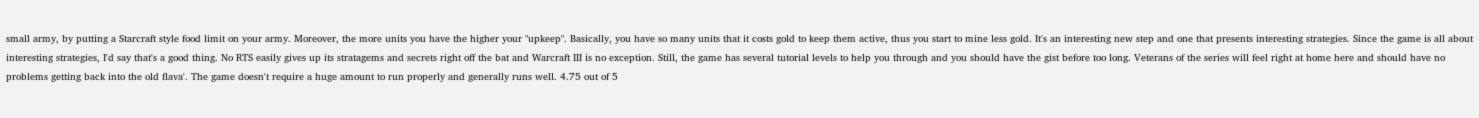small army, by putting a Starcraft style food limit on your army. Moreover, the more units you have the higher your "upkeep". Basically, you have so many units that it costs gold to keep them active, thus you start to mine less gold. It's an interesting new step and one that presents interesting strategies. Since the game is all about interesting strategies, I'd say that's a good thing. No RTS easily gives up its stratagems and secrets right off the bat and Warcraft III is no exception. Still, the game has several tutorial levels to help you through and you should have the gist before too long. Veterans of the series will feel right at home here and should have no problems getting back into the old flava'. The game doesn't require a huge amount to run properly and generally runs well. 4.75 out of 5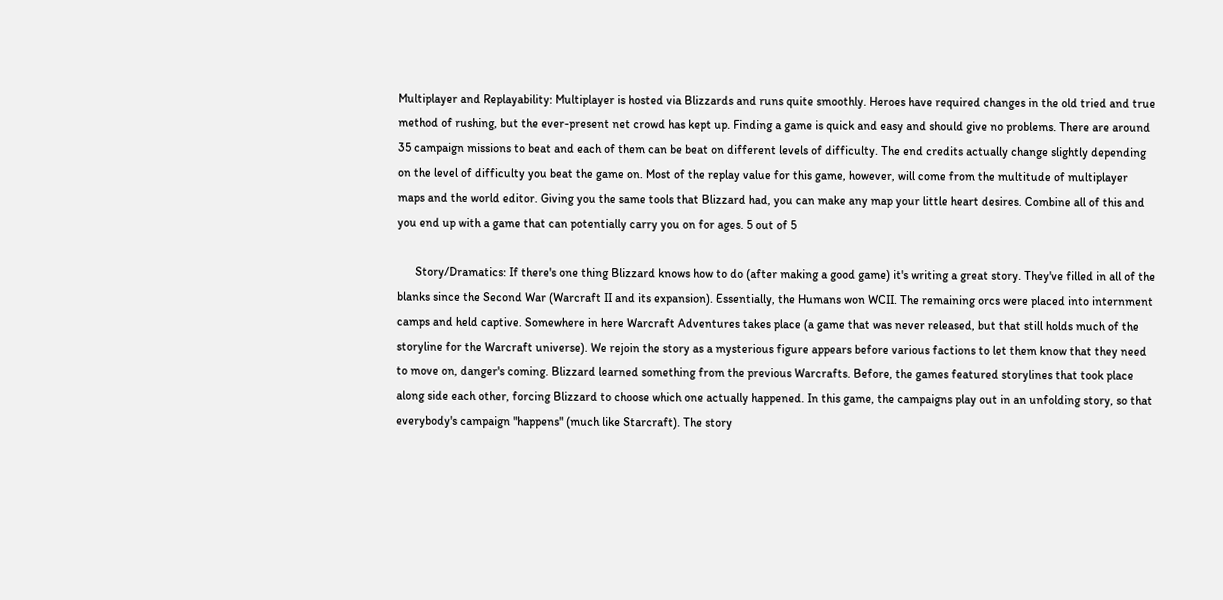Multiplayer and Replayability: Multiplayer is hosted via Blizzards and runs quite smoothly. Heroes have required changes in the old tried and true method of rushing, but the ever-present net crowd has kept up. Finding a game is quick and easy and should give no problems. There are around 35 campaign missions to beat and each of them can be beat on different levels of difficulty. The end credits actually change slightly depending on the level of difficulty you beat the game on. Most of the replay value for this game, however, will come from the multitude of multiplayer maps and the world editor. Giving you the same tools that Blizzard had, you can make any map your little heart desires. Combine all of this and you end up with a game that can potentially carry you on for ages. 5 out of 5

      Story/Dramatics: If there's one thing Blizzard knows how to do (after making a good game) it's writing a great story. They've filled in all of the blanks since the Second War (Warcraft II and its expansion). Essentially, the Humans won WCII. The remaining orcs were placed into internment camps and held captive. Somewhere in here Warcraft Adventures takes place (a game that was never released, but that still holds much of the storyline for the Warcraft universe). We rejoin the story as a mysterious figure appears before various factions to let them know that they need to move on, danger's coming. Blizzard learned something from the previous Warcrafts. Before, the games featured storylines that took place along side each other, forcing Blizzard to choose which one actually happened. In this game, the campaigns play out in an unfolding story, so that everybody's campaign "happens" (much like Starcraft). The story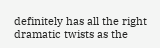definitely has all the right dramatic twists as the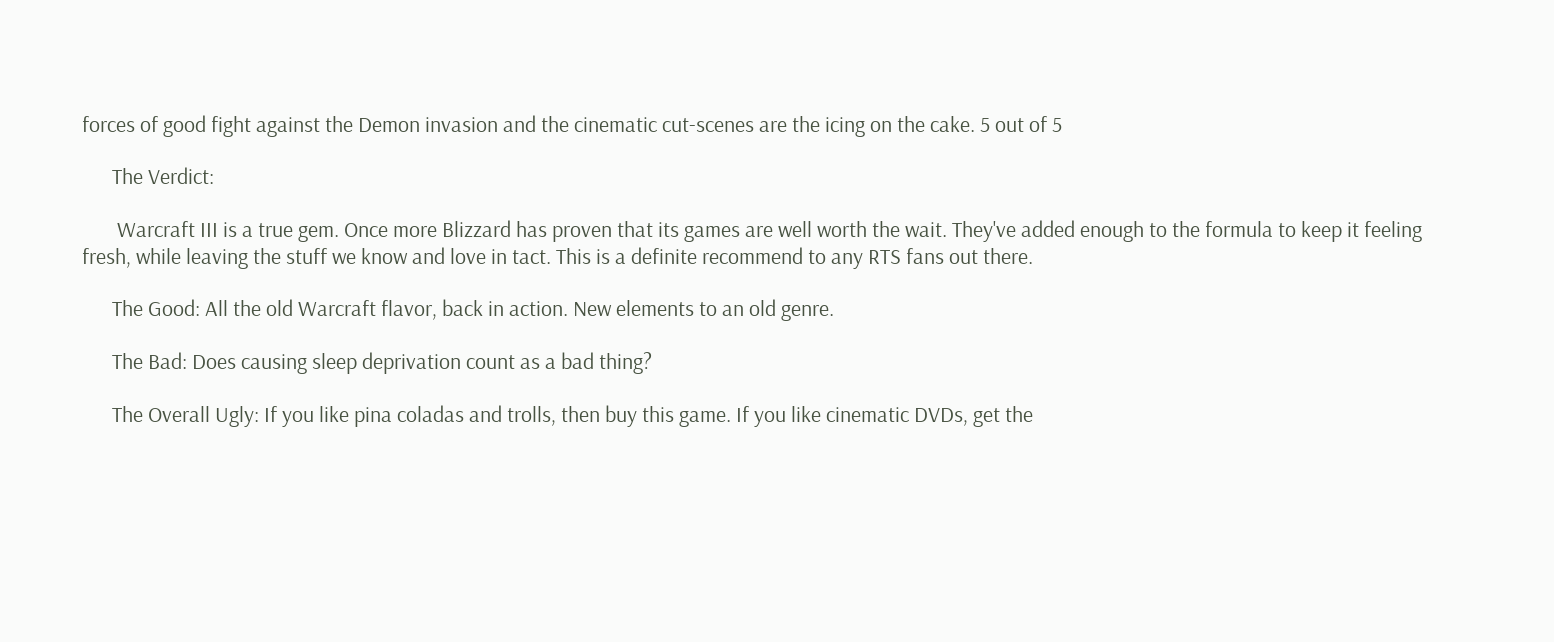forces of good fight against the Demon invasion and the cinematic cut-scenes are the icing on the cake. 5 out of 5

      The Verdict:

       Warcraft III is a true gem. Once more Blizzard has proven that its games are well worth the wait. They've added enough to the formula to keep it feeling fresh, while leaving the stuff we know and love in tact. This is a definite recommend to any RTS fans out there.

      The Good: All the old Warcraft flavor, back in action. New elements to an old genre.

      The Bad: Does causing sleep deprivation count as a bad thing?

      The Overall Ugly: If you like pina coladas and trolls, then buy this game. If you like cinematic DVDs, get the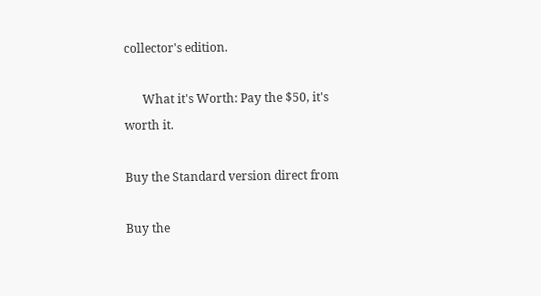collector's edition.

      What it's Worth: Pay the $50, it's worth it.

Buy the Standard version direct from

Buy the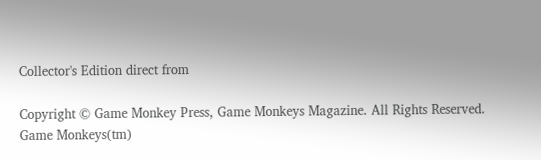Collector's Edition direct from

Copyright © Game Monkey Press, Game Monkeys Magazine. All Rights Reserved.
Game Monkeys(tm)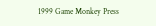1999 Game Monkey Press